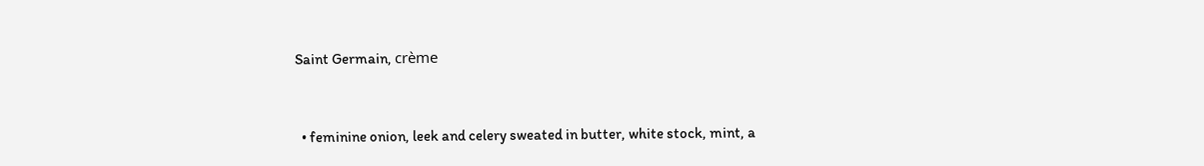Saint Germain, crème



  • feminine onion, leek and celery sweated in butter, white stock, mint, a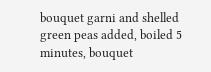bouquet garni and shelled green peas added, boiled 5 minutes, bouquet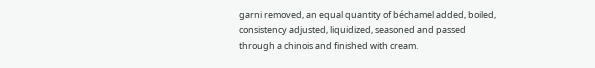garni removed, an equal quantity of béchamel added, boiled, consistency adjusted, liquidized, seasoned and passed through a chinois and finished with cream.